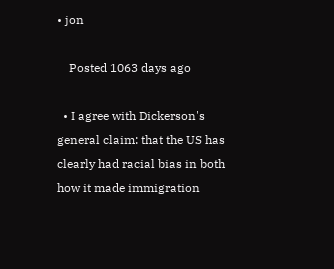• jon

    Posted 1063 days ago

  • I agree with Dickerson's general claim: that the US has clearly had racial bias in both how it made immigration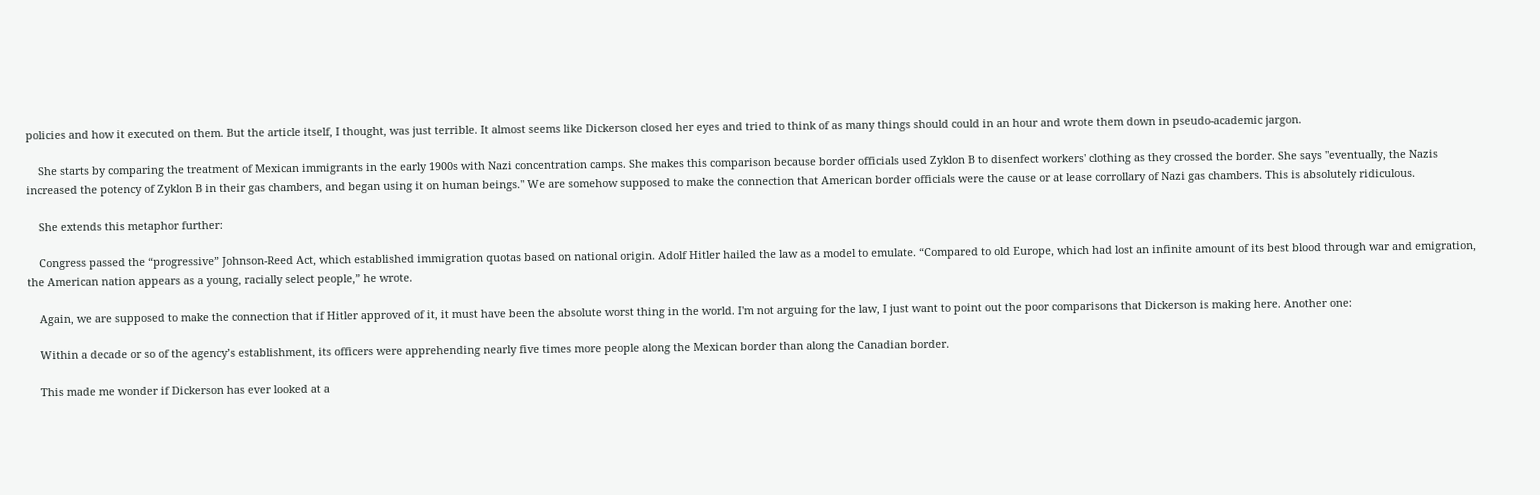policies and how it executed on them. But the article itself, I thought, was just terrible. It almost seems like Dickerson closed her eyes and tried to think of as many things should could in an hour and wrote them down in pseudo-academic jargon.

    She starts by comparing the treatment of Mexican immigrants in the early 1900s with Nazi concentration camps. She makes this comparison because border officials used Zyklon B to disenfect workers' clothing as they crossed the border. She says "eventually, the Nazis increased the potency of Zyklon B in their gas chambers, and began using it on human beings." We are somehow supposed to make the connection that American border officials were the cause or at lease corrollary of Nazi gas chambers. This is absolutely ridiculous.

    She extends this metaphor further:

    Congress passed the “progressive” Johnson-Reed Act, which established immigration quotas based on national origin. Adolf Hitler hailed the law as a model to emulate. “Compared to old Europe, which had lost an infinite amount of its best blood through war and emigration, the American nation appears as a young, racially select people,” he wrote.

    Again, we are supposed to make the connection that if Hitler approved of it, it must have been the absolute worst thing in the world. I'm not arguing for the law, I just want to point out the poor comparisons that Dickerson is making here. Another one:

    Within a decade or so of the agency’s establishment, its officers were apprehending nearly five times more people along the Mexican border than along the Canadian border.

    This made me wonder if Dickerson has ever looked at a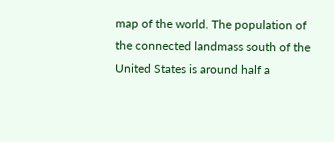map of the world. The population of the connected landmass south of the United States is around half a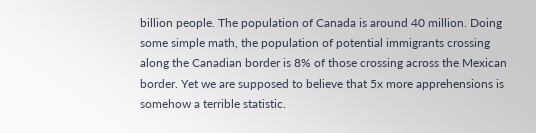billion people. The population of Canada is around 40 million. Doing some simple math, the population of potential immigrants crossing along the Canadian border is 8% of those crossing across the Mexican border. Yet we are supposed to believe that 5x more apprehensions is somehow a terrible statistic.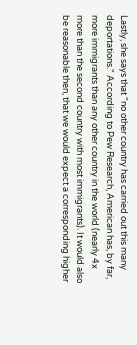Lastly, she says that "no other country has carried out this many deportations." According to Pew Research, American has, by far, more immigrants than any other country in the world (nearly 4x more than the second country with most immigrants). It would also be reasonable then, that we would expect a corresponding higher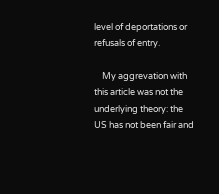level of deportations or refusals of entry.

    My aggrevation with this article was not the underlying theory: the US has not been fair and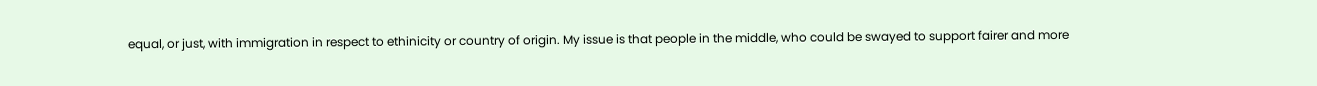equal, or just, with immigration in respect to ethinicity or country of origin. My issue is that people in the middle, who could be swayed to support fairer and more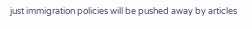just immigration policies will be pushed away by articles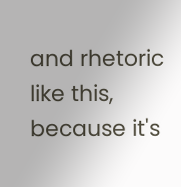and rhetoric like this, because it's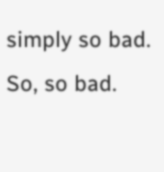simply so bad. So, so bad.